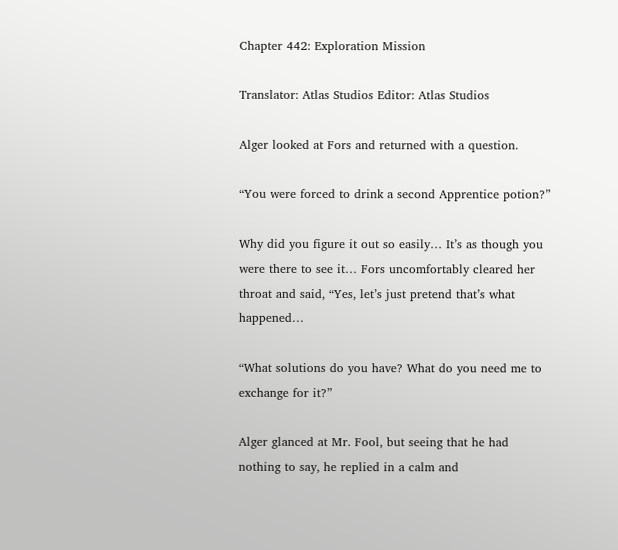Chapter 442: Exploration Mission

Translator: Atlas Studios Editor: Atlas Studios

Alger looked at Fors and returned with a question.

“You were forced to drink a second Apprentice potion?”

Why did you figure it out so easily… It’s as though you were there to see it… Fors uncomfortably cleared her throat and said, “Yes, let’s just pretend that’s what happened…

“What solutions do you have? What do you need me to exchange for it?”

Alger glanced at Mr. Fool, but seeing that he had nothing to say, he replied in a calm and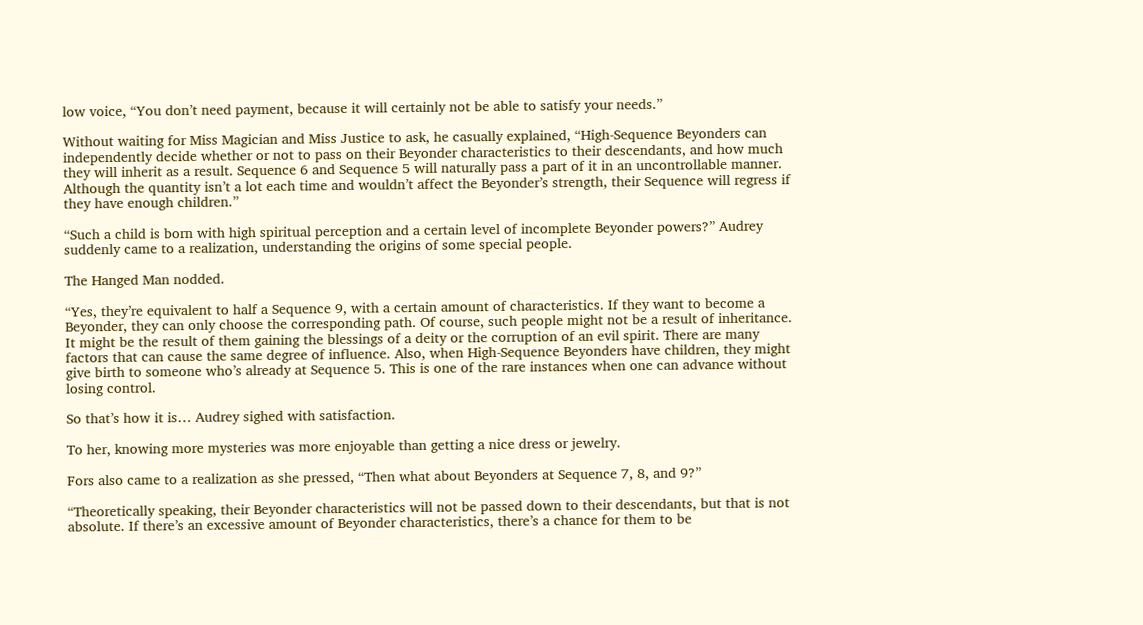low voice, “You don’t need payment, because it will certainly not be able to satisfy your needs.”

Without waiting for Miss Magician and Miss Justice to ask, he casually explained, “High-Sequence Beyonders can independently decide whether or not to pass on their Beyonder characteristics to their descendants, and how much they will inherit as a result. Sequence 6 and Sequence 5 will naturally pass a part of it in an uncontrollable manner. Although the quantity isn’t a lot each time and wouldn’t affect the Beyonder’s strength, their Sequence will regress if they have enough children.”

“Such a child is born with high spiritual perception and a certain level of incomplete Beyonder powers?” Audrey suddenly came to a realization, understanding the origins of some special people.

The Hanged Man nodded.

“Yes, they’re equivalent to half a Sequence 9, with a certain amount of characteristics. If they want to become a Beyonder, they can only choose the corresponding path. Of course, such people might not be a result of inheritance. It might be the result of them gaining the blessings of a deity or the corruption of an evil spirit. There are many factors that can cause the same degree of influence. Also, when High-Sequence Beyonders have children, they might give birth to someone who’s already at Sequence 5. This is one of the rare instances when one can advance without losing control.

So that’s how it is… Audrey sighed with satisfaction.

To her, knowing more mysteries was more enjoyable than getting a nice dress or jewelry.

Fors also came to a realization as she pressed, “Then what about Beyonders at Sequence 7, 8, and 9?”

“Theoretically speaking, their Beyonder characteristics will not be passed down to their descendants, but that is not absolute. If there’s an excessive amount of Beyonder characteristics, there’s a chance for them to be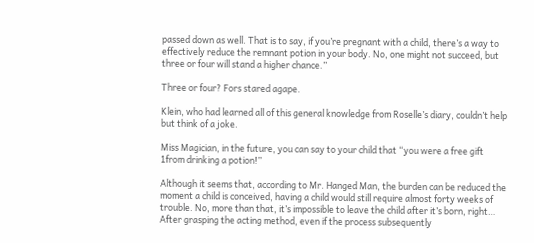passed down as well. That is to say, if you’re pregnant with a child, there’s a way to effectively reduce the remnant potion in your body. No, one might not succeed, but three or four will stand a higher chance.”

Three or four? Fors stared agape.

Klein, who had learned all of this general knowledge from Roselle’s diary, couldn’t help but think of a joke.

Miss Magician, in the future, you can say to your child that “you were a free gift 1from drinking a potion!”

Although it seems that, according to Mr. Hanged Man, the burden can be reduced the moment a child is conceived, having a child would still require almost forty weeks of trouble. No, more than that, it’s impossible to leave the child after it’s born, right… After grasping the acting method, even if the process subsequently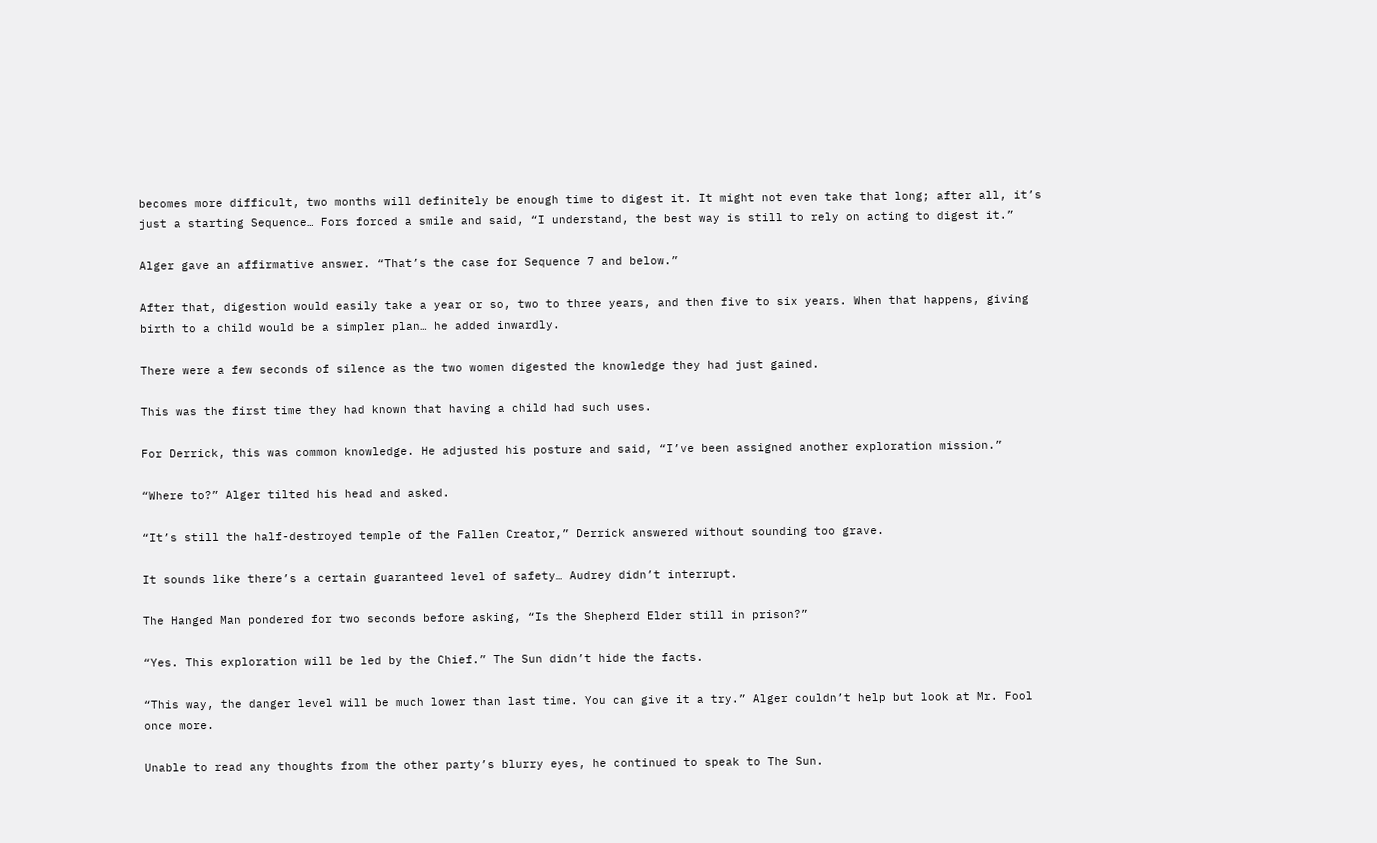becomes more difficult, two months will definitely be enough time to digest it. It might not even take that long; after all, it’s just a starting Sequence… Fors forced a smile and said, “I understand, the best way is still to rely on acting to digest it.”

Alger gave an affirmative answer. “That’s the case for Sequence 7 and below.”

After that, digestion would easily take a year or so, two to three years, and then five to six years. When that happens, giving birth to a child would be a simpler plan… he added inwardly.

There were a few seconds of silence as the two women digested the knowledge they had just gained.

This was the first time they had known that having a child had such uses.

For Derrick, this was common knowledge. He adjusted his posture and said, “I’ve been assigned another exploration mission.”

“Where to?” Alger tilted his head and asked.

“It’s still the half-destroyed temple of the Fallen Creator,” Derrick answered without sounding too grave.

It sounds like there’s a certain guaranteed level of safety… Audrey didn’t interrupt.

The Hanged Man pondered for two seconds before asking, “Is the Shepherd Elder still in prison?”

“Yes. This exploration will be led by the Chief.” The Sun didn’t hide the facts.

“This way, the danger level will be much lower than last time. You can give it a try.” Alger couldn’t help but look at Mr. Fool once more.

Unable to read any thoughts from the other party’s blurry eyes, he continued to speak to The Sun.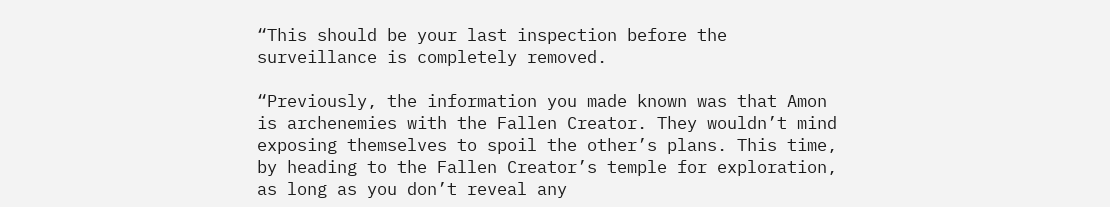“This should be your last inspection before the surveillance is completely removed.

“Previously, the information you made known was that Amon is archenemies with the Fallen Creator. They wouldn’t mind exposing themselves to spoil the other’s plans. This time, by heading to the Fallen Creator’s temple for exploration, as long as you don’t reveal any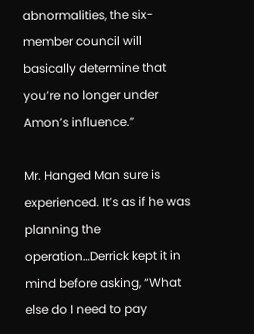abnormalities, the six-member council will basically determine that you’re no longer under Amon’s influence.”

Mr. Hanged Man sure is experienced. It’s as if he was planning the operation…Derrick kept it in mind before asking, “What else do I need to pay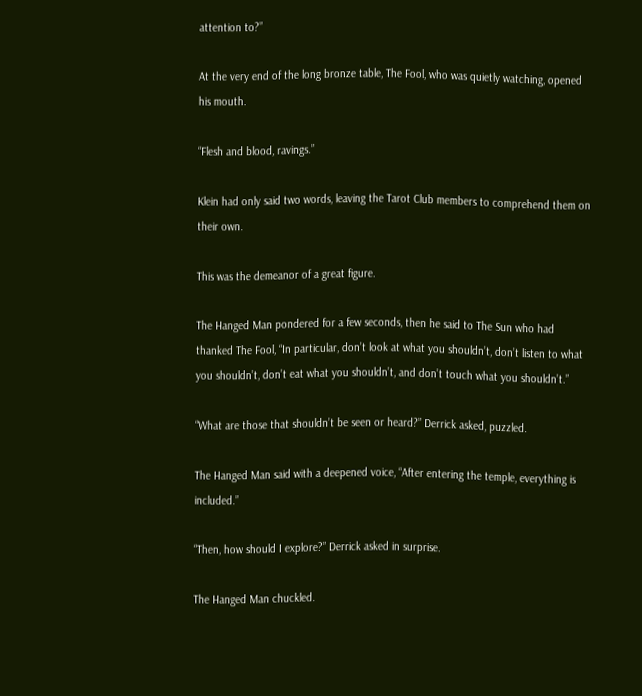attention to?”

At the very end of the long bronze table, The Fool, who was quietly watching, opened his mouth.

“Flesh and blood, ravings.”

Klein had only said two words, leaving the Tarot Club members to comprehend them on their own.

This was the demeanor of a great figure.

The Hanged Man pondered for a few seconds, then he said to The Sun who had thanked The Fool, “In particular, don’t look at what you shouldn’t, don’t listen to what you shouldn’t, don’t eat what you shouldn’t, and don’t touch what you shouldn’t.”

“What are those that shouldn’t be seen or heard?” Derrick asked, puzzled.

The Hanged Man said with a deepened voice, “After entering the temple, everything is included.”

“Then, how should I explore?” Derrick asked in surprise.

The Hanged Man chuckled.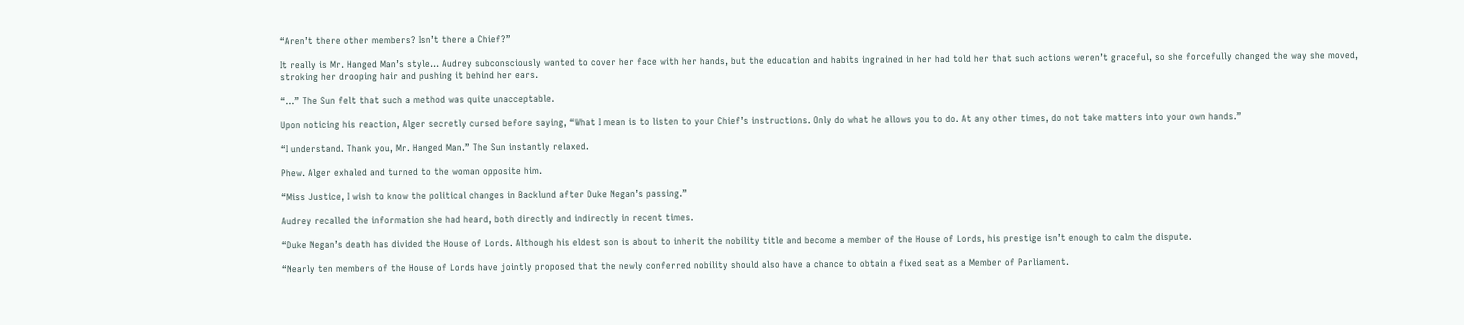“Aren’t there other members? Isn’t there a Chief?”

It really is Mr. Hanged Man’s style… Audrey subconsciously wanted to cover her face with her hands, but the education and habits ingrained in her had told her that such actions weren’t graceful, so she forcefully changed the way she moved, stroking her drooping hair and pushing it behind her ears.

“…” The Sun felt that such a method was quite unacceptable.

Upon noticing his reaction, Alger secretly cursed before saying, “What I mean is to listen to your Chief’s instructions. Only do what he allows you to do. At any other times, do not take matters into your own hands.”

“I understand. Thank you, Mr. Hanged Man.” The Sun instantly relaxed.

Phew. Alger exhaled and turned to the woman opposite him.

“Miss Justice, I wish to know the political changes in Backlund after Duke Negan’s passing.”

Audrey recalled the information she had heard, both directly and indirectly in recent times.

“Duke Negan’s death has divided the House of Lords. Although his eldest son is about to inherit the nobility title and become a member of the House of Lords, his prestige isn’t enough to calm the dispute.

“Nearly ten members of the House of Lords have jointly proposed that the newly conferred nobility should also have a chance to obtain a fixed seat as a Member of Parliament.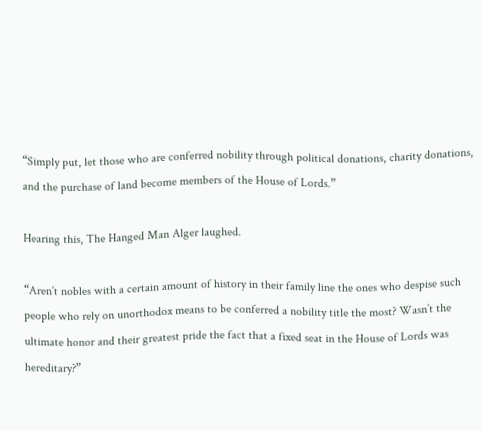“Simply put, let those who are conferred nobility through political donations, charity donations, and the purchase of land become members of the House of Lords.”

Hearing this, The Hanged Man Alger laughed.

“Aren’t nobles with a certain amount of history in their family line the ones who despise such people who rely on unorthodox means to be conferred a nobility title the most? Wasn’t the ultimate honor and their greatest pride the fact that a fixed seat in the House of Lords was hereditary?”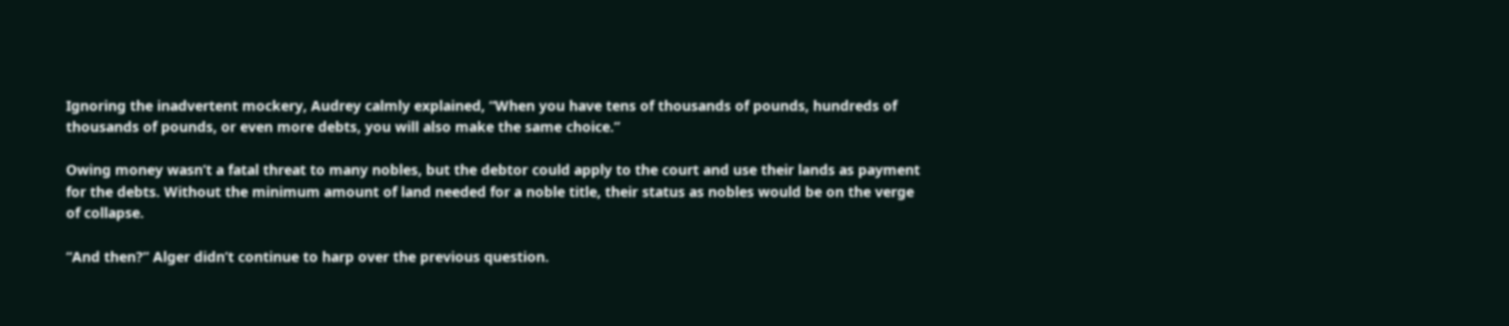Ignoring the inadvertent mockery, Audrey calmly explained, “When you have tens of thousands of pounds, hundreds of thousands of pounds, or even more debts, you will also make the same choice.”

Owing money wasn’t a fatal threat to many nobles, but the debtor could apply to the court and use their lands as payment for the debts. Without the minimum amount of land needed for a noble title, their status as nobles would be on the verge of collapse.

“And then?” Alger didn’t continue to harp over the previous question.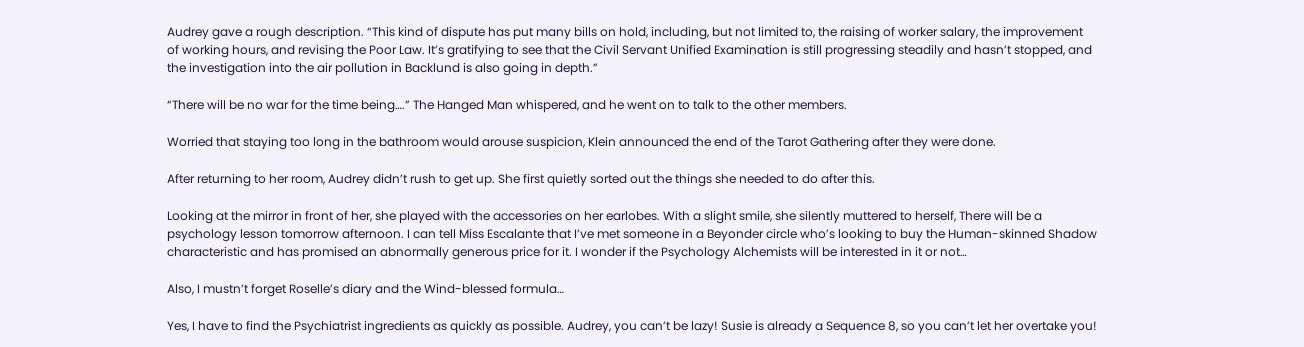Audrey gave a rough description. “This kind of dispute has put many bills on hold, including, but not limited to, the raising of worker salary, the improvement of working hours, and revising the Poor Law. It’s gratifying to see that the Civil Servant Unified Examination is still progressing steadily and hasn’t stopped, and the investigation into the air pollution in Backlund is also going in depth.”

“There will be no war for the time being….” The Hanged Man whispered, and he went on to talk to the other members.

Worried that staying too long in the bathroom would arouse suspicion, Klein announced the end of the Tarot Gathering after they were done.

After returning to her room, Audrey didn’t rush to get up. She first quietly sorted out the things she needed to do after this.

Looking at the mirror in front of her, she played with the accessories on her earlobes. With a slight smile, she silently muttered to herself, There will be a psychology lesson tomorrow afternoon. I can tell Miss Escalante that I’ve met someone in a Beyonder circle who’s looking to buy the Human-skinned Shadow characteristic and has promised an abnormally generous price for it. I wonder if the Psychology Alchemists will be interested in it or not…

Also, I mustn’t forget Roselle’s diary and the Wind-blessed formula…

Yes, I have to find the Psychiatrist ingredients as quickly as possible. Audrey, you can’t be lazy! Susie is already a Sequence 8, so you can’t let her overtake you!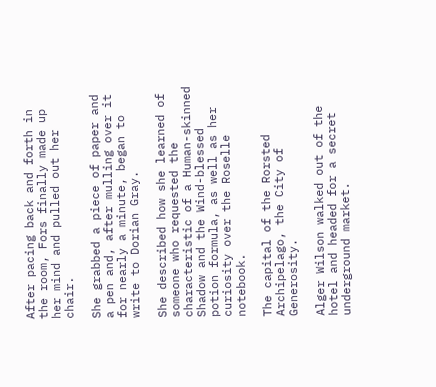After pacing back and forth in the room, Fors finally made up her mind and pulled out her chair.

She grabbed a piece of paper and a pen and, after mulling over it for nearly a minute, began to write to Dorian Gray.

She described how she learned of someone who requested the characteristic of a Human-skinned Shadow and the Wind-blessed potion formula, as well as her curiosity over the Roselle notebook.

The capital of the Rorsted Archipelago, the City of Generosity.

Alger Wilson walked out of the hotel and headed for a secret underground market.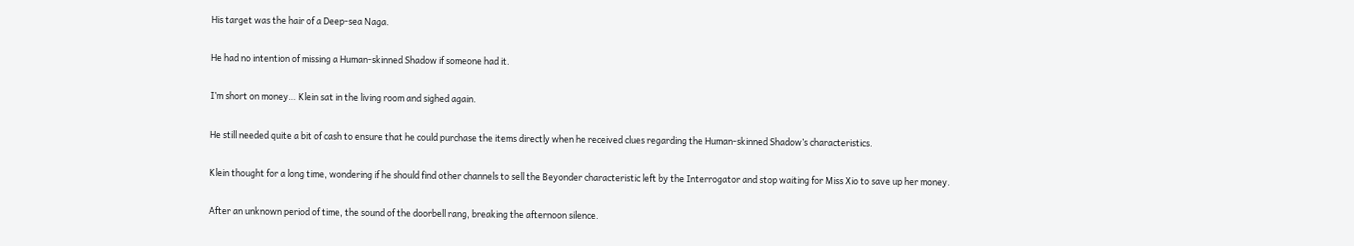His target was the hair of a Deep-sea Naga.

He had no intention of missing a Human-skinned Shadow if someone had it.

I’m short on money… Klein sat in the living room and sighed again.

He still needed quite a bit of cash to ensure that he could purchase the items directly when he received clues regarding the Human-skinned Shadow’s characteristics.

Klein thought for a long time, wondering if he should find other channels to sell the Beyonder characteristic left by the Interrogator and stop waiting for Miss Xio to save up her money.

After an unknown period of time, the sound of the doorbell rang, breaking the afternoon silence.